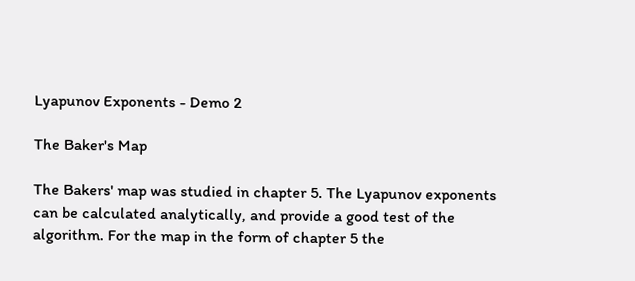Lyapunov Exponents - Demo 2

The Baker's Map

The Bakers' map was studied in chapter 5. The Lyapunov exponents can be calculated analytically, and provide a good test of the algorithm. For the map in the form of chapter 5 the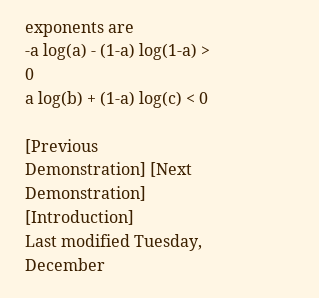exponents are
-a log(a) - (1-a) log(1-a) > 0
a log(b) + (1-a) log(c) < 0

[Previous Demonstration] [Next Demonstration] [Introduction]
Last modified Tuesday, December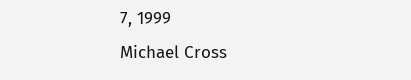7, 1999
Michael Cross